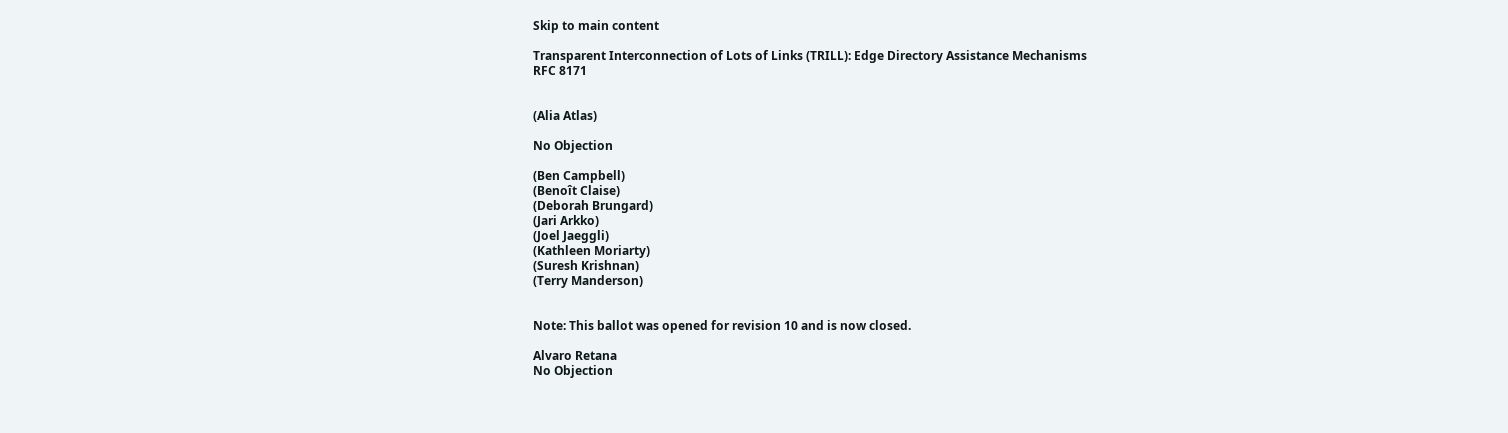Skip to main content

Transparent Interconnection of Lots of Links (TRILL): Edge Directory Assistance Mechanisms
RFC 8171


(Alia Atlas)

No Objection

(Ben Campbell)
(Benoît Claise)
(Deborah Brungard)
(Jari Arkko)
(Joel Jaeggli)
(Kathleen Moriarty)
(Suresh Krishnan)
(Terry Manderson)


Note: This ballot was opened for revision 10 and is now closed.

Alvaro Retana
No Objection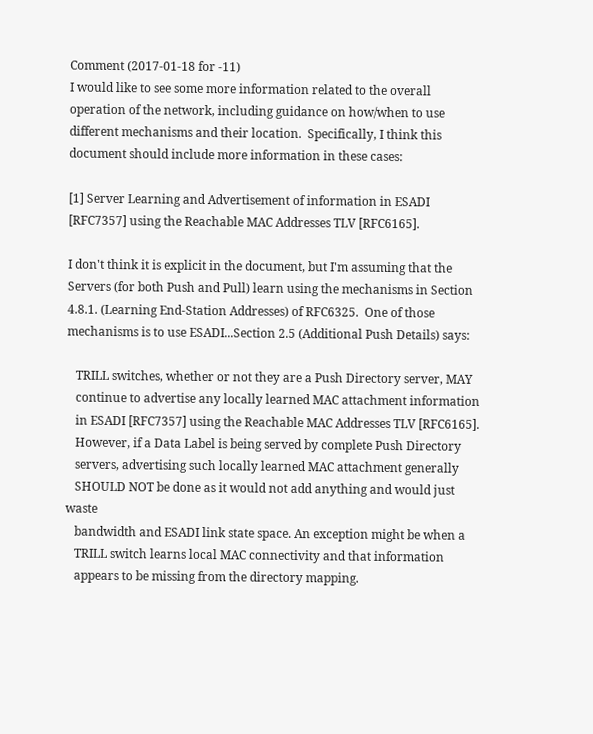Comment (2017-01-18 for -11)
I would like to see some more information related to the overall operation of the network, including guidance on how/when to use different mechanisms and their location.  Specifically, I think this document should include more information in these cases:

[1] Server Learning and Advertisement of information in ESADI [RFC7357] using the Reachable MAC Addresses TLV [RFC6165].

I don't think it is explicit in the document, but I'm assuming that the Servers (for both Push and Pull) learn using the mechanisms in Section 4.8.1. (Learning End-Station Addresses) of RFC6325.  One of those mechanisms is to use ESADI...Section 2.5 (Additional Push Details) says:

   TRILL switches, whether or not they are a Push Directory server, MAY
   continue to advertise any locally learned MAC attachment information
   in ESADI [RFC7357] using the Reachable MAC Addresses TLV [RFC6165].
   However, if a Data Label is being served by complete Push Directory
   servers, advertising such locally learned MAC attachment generally
   SHOULD NOT be done as it would not add anything and would just waste
   bandwidth and ESADI link state space. An exception might be when a
   TRILL switch learns local MAC connectivity and that information
   appears to be missing from the directory mapping.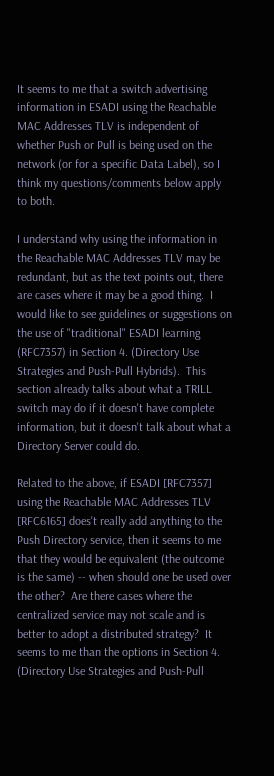It seems to me that a switch advertising information in ESADI using the Reachable MAC Addresses TLV is independent of whether Push or Pull is being used on the network (or for a specific Data Label), so I think my questions/comments below apply to both.

I understand why using the information in the Reachable MAC Addresses TLV may be redundant, but as the text points out, there are cases where it may be a good thing.  I would like to see guidelines or suggestions on the use of "traditional" ESADI learning (RFC7357) in Section 4. (Directory Use Strategies and Push-Pull Hybrids).  This section already talks about what a TRILL switch may do if it doesn't have complete information, but it doesn't talk about what a Directory Server could do.

Related to the above, if ESADI [RFC7357] using the Reachable MAC Addresses TLV [RFC6165] does't really add anything to the Push Directory service, then it seems to me that they would be equivalent (the outcome is the same) -- when should one be used over the other?  Are there cases where the centralized service may not scale and is better to adopt a distributed strategy?  It seems to me than the options in Section 4. (Directory Use Strategies and Push-Pull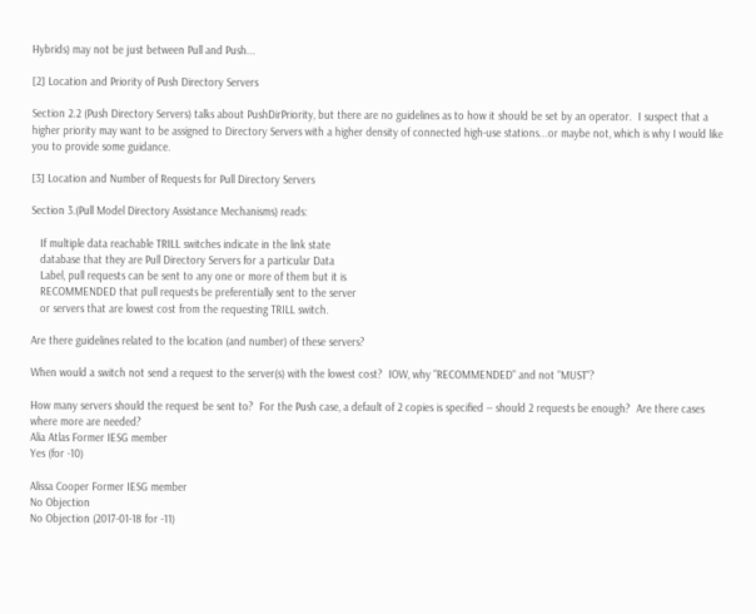Hybrids) may not be just between Pull and Push...

[2] Location and Priority of Push Directory Servers

Section 2.2 (Push Directory Servers) talks about PushDirPriority, but there are no guidelines as to how it should be set by an operator.  I suspect that a higher priority may want to be assigned to Directory Servers with a higher density of connected high-use stations...or maybe not, which is why I would like you to provide some guidance.

[3] Location and Number of Requests for Pull Directory Servers

Section 3.(Pull Model Directory Assistance Mechanisms) reads:

   If multiple data reachable TRILL switches indicate in the link state
   database that they are Pull Directory Servers for a particular Data
   Label, pull requests can be sent to any one or more of them but it is
   RECOMMENDED that pull requests be preferentially sent to the server
   or servers that are lowest cost from the requesting TRILL switch.

Are there guidelines related to the location (and number) of these servers?

When would a switch not send a request to the server(s) with the lowest cost?  IOW, why "RECOMMENDED" and not "MUST"?

How many servers should the request be sent to?  For the Push case, a default of 2 copies is specified -- should 2 requests be enough?  Are there cases where more are needed?
Alia Atlas Former IESG member
Yes (for -10)

Alissa Cooper Former IESG member
No Objection
No Objection (2017-01-18 for -11)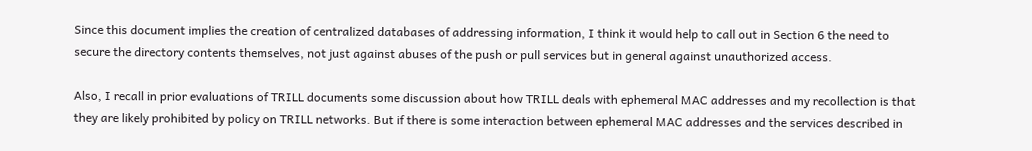Since this document implies the creation of centralized databases of addressing information, I think it would help to call out in Section 6 the need to secure the directory contents themselves, not just against abuses of the push or pull services but in general against unauthorized access.

Also, I recall in prior evaluations of TRILL documents some discussion about how TRILL deals with ephemeral MAC addresses and my recollection is that they are likely prohibited by policy on TRILL networks. But if there is some interaction between ephemeral MAC addresses and the services described in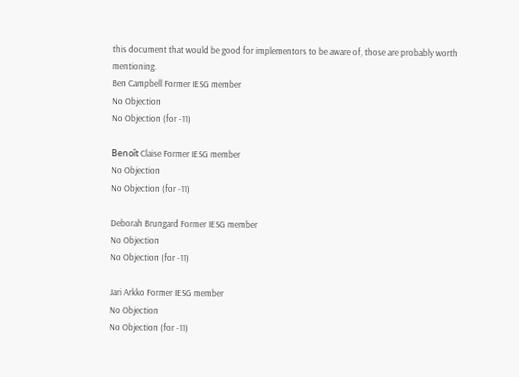this document that would be good for implementors to be aware of, those are probably worth mentioning.
Ben Campbell Former IESG member
No Objection
No Objection (for -11)

Benoît Claise Former IESG member
No Objection
No Objection (for -11)

Deborah Brungard Former IESG member
No Objection
No Objection (for -11)

Jari Arkko Former IESG member
No Objection
No Objection (for -11)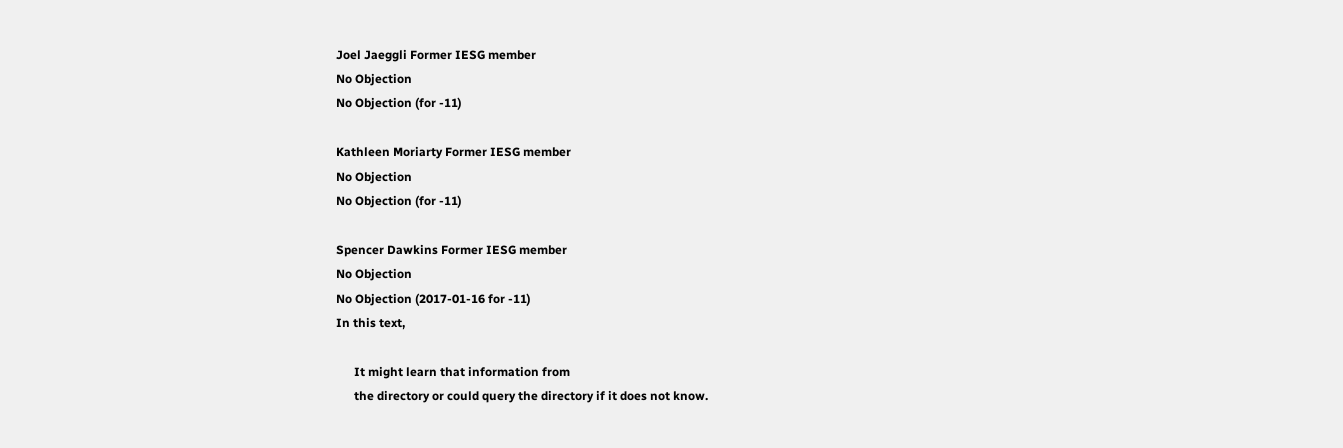Joel Jaeggli Former IESG member
No Objection
No Objection (for -11)

Kathleen Moriarty Former IESG member
No Objection
No Objection (for -11)

Spencer Dawkins Former IESG member
No Objection
No Objection (2017-01-16 for -11)
In this text,

      It might learn that information from
      the directory or could query the directory if it does not know.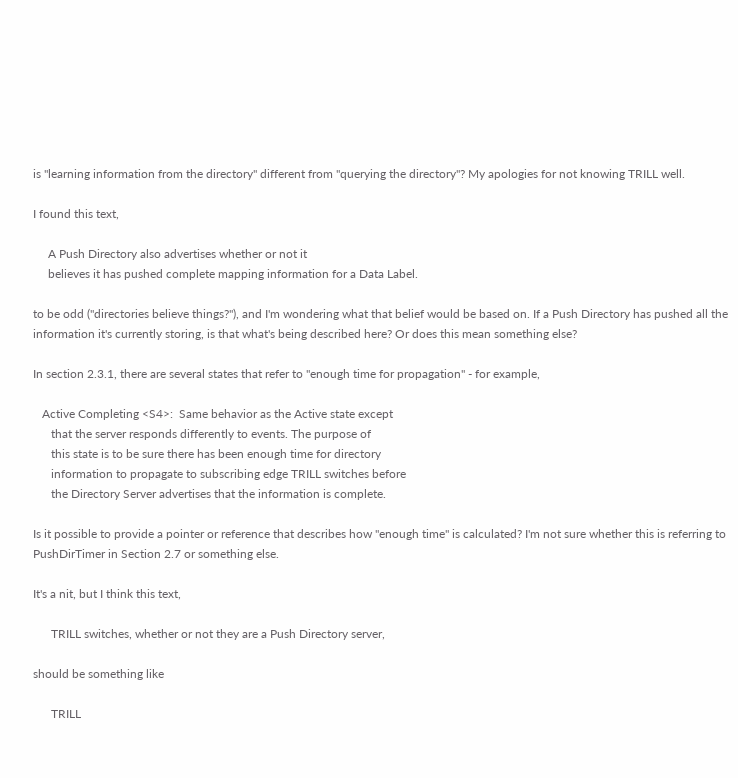is "learning information from the directory" different from "querying the directory"? My apologies for not knowing TRILL well.

I found this text,

     A Push Directory also advertises whether or not it
     believes it has pushed complete mapping information for a Data Label.

to be odd ("directories believe things?"), and I'm wondering what that belief would be based on. If a Push Directory has pushed all the information it's currently storing, is that what's being described here? Or does this mean something else?

In section 2.3.1, there are several states that refer to "enough time for propagation" - for example,

   Active Completing <S4>:  Same behavior as the Active state except
      that the server responds differently to events. The purpose of
      this state is to be sure there has been enough time for directory
      information to propagate to subscribing edge TRILL switches before
      the Directory Server advertises that the information is complete.

Is it possible to provide a pointer or reference that describes how "enough time" is calculated? I'm not sure whether this is referring to PushDirTimer in Section 2.7 or something else.

It's a nit, but I think this text,

      TRILL switches, whether or not they are a Push Directory server,

should be something like

      TRILL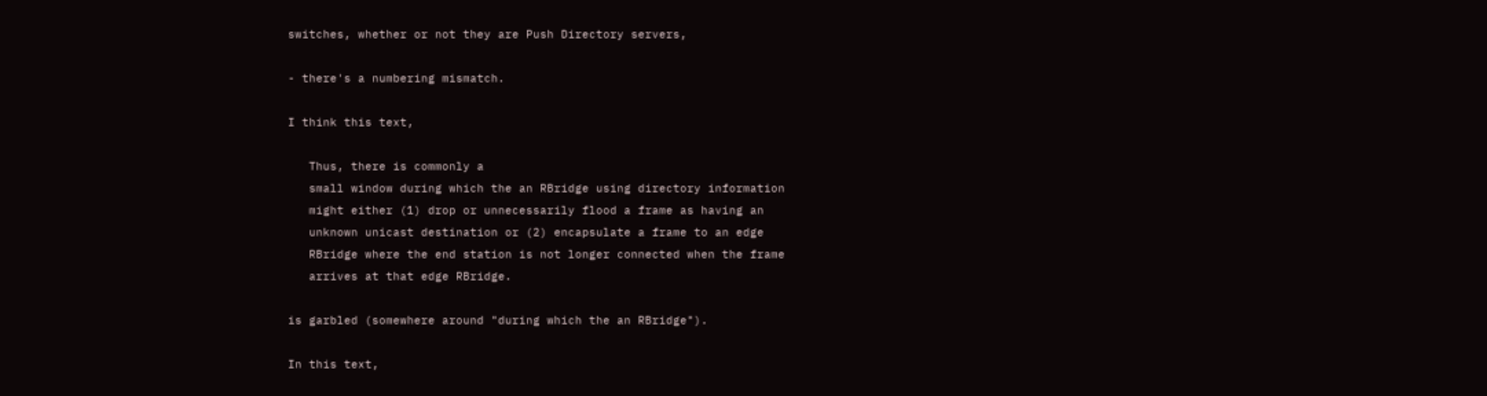switches, whether or not they are Push Directory servers,

- there's a numbering mismatch.

I think this text,

   Thus, there is commonly a
   small window during which the an RBridge using directory information
   might either (1) drop or unnecessarily flood a frame as having an
   unknown unicast destination or (2) encapsulate a frame to an edge
   RBridge where the end station is not longer connected when the frame
   arrives at that edge RBridge.

is garbled (somewhere around "during which the an RBridge").

In this text,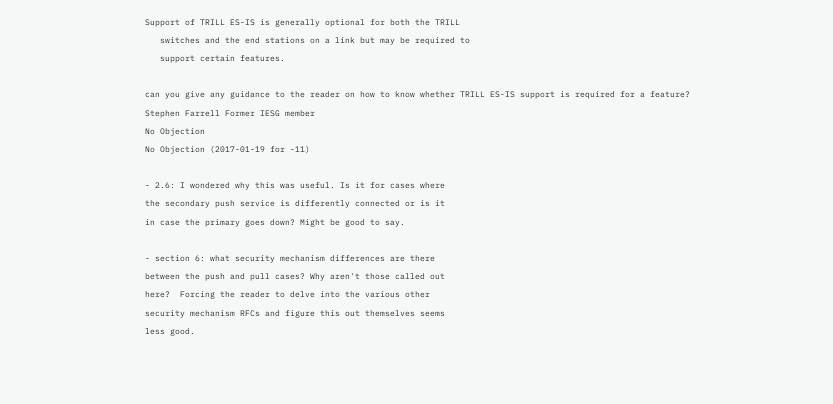Support of TRILL ES-IS is generally optional for both the TRILL
   switches and the end stations on a link but may be required to
   support certain features.

can you give any guidance to the reader on how to know whether TRILL ES-IS support is required for a feature?
Stephen Farrell Former IESG member
No Objection
No Objection (2017-01-19 for -11)

- 2.6: I wondered why this was useful. Is it for cases where
the secondary push service is differently connected or is it
in case the primary goes down? Might be good to say.

- section 6: what security mechanism differences are there
between the push and pull cases? Why aren't those called out
here?  Forcing the reader to delve into the various other
security mechanism RFCs and figure this out themselves seems
less good.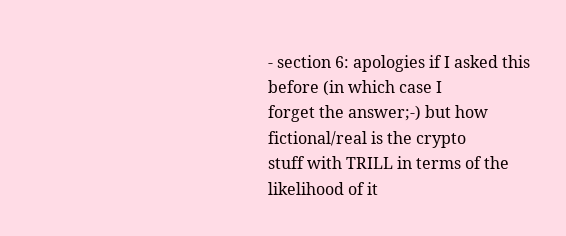- section 6: apologies if I asked this before (in which case I
forget the answer;-) but how fictional/real is the crypto
stuff with TRILL in terms of the likelihood of it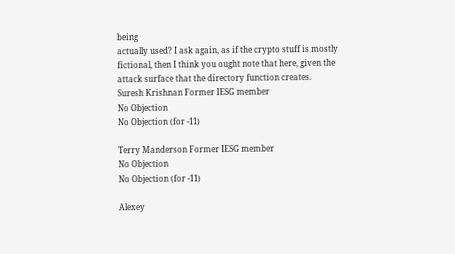being
actually used? I ask again, as if the crypto stuff is mostly
fictional, then I think you ought note that here, given the
attack surface that the directory function creates.
Suresh Krishnan Former IESG member
No Objection
No Objection (for -11)

Terry Manderson Former IESG member
No Objection
No Objection (for -11)

Alexey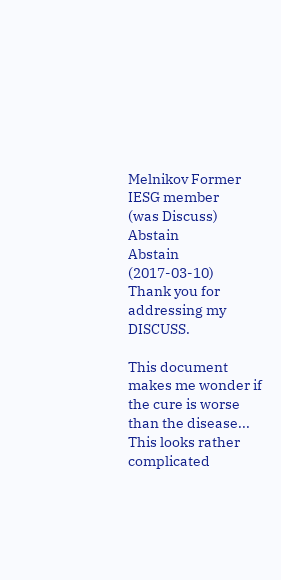Melnikov Former IESG member
(was Discuss) Abstain
Abstain (2017-03-10)
Thank you for addressing my DISCUSS.

This document makes me wonder if the cure is worse than the disease... This looks rather complicated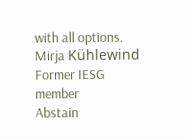with all options.
Mirja Kühlewind Former IESG member
Abstain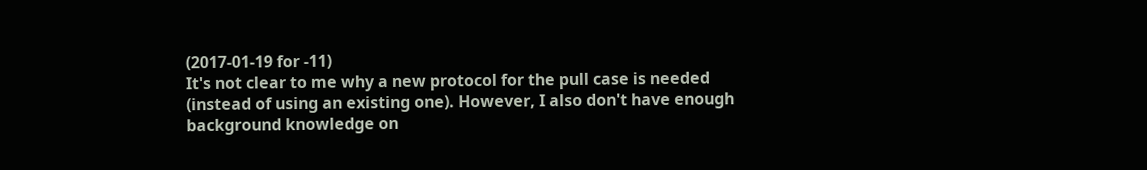(2017-01-19 for -11)
It's not clear to me why a new protocol for the pull case is needed (instead of using an existing one). However, I also don't have enough background knowledge on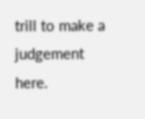trill to make a judgement here.